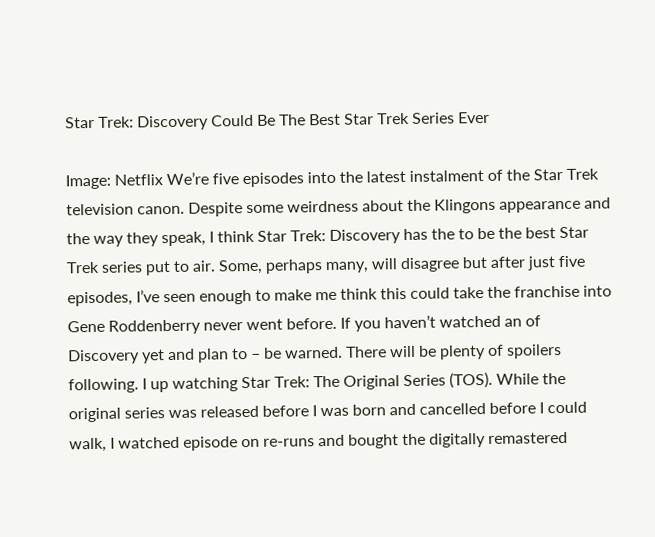Star Trek: Discovery Could Be The Best Star Trek Series Ever

Image: Netflix We’re five episodes into the latest instalment of the Star Trek television canon. Despite some weirdness about the Klingons appearance and the way they speak, I think Star Trek: Discovery has the to be the best Star Trek series put to air. Some, perhaps many, will disagree but after just five episodes, I’ve seen enough to make me think this could take the franchise into Gene Roddenberry never went before. If you haven’t watched an of Discovery yet and plan to – be warned. There will be plenty of spoilers following. I up watching Star Trek: The Original Series (TOS). While the original series was released before I was born and cancelled before I could walk, I watched episode on re-runs and bought the digitally remastered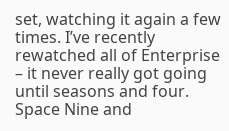set, watching it again a few times. I’ve recently rewatched all of Enterprise – it never really got going until seasons and four. Space Nine and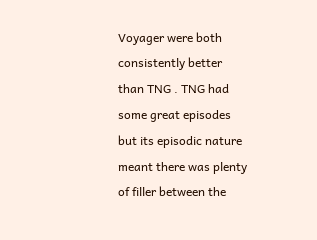Voyager were both consistently better than TNG . TNG had some great episodes but its episodic nature meant there was plenty of filler between the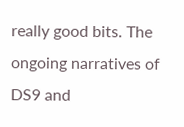really good bits. The ongoing narratives of DS9 and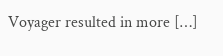Voyager resulted in more […]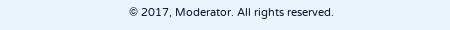© 2017, Moderator. All rights reserved.